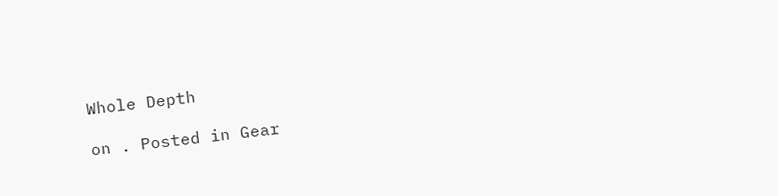Whole Depth

on . Posted in Gear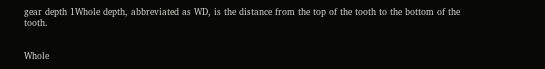gear depth 1Whole depth, abbreviated as WD, is the distance from the top of the tooth to the bottom of the tooth.


Whole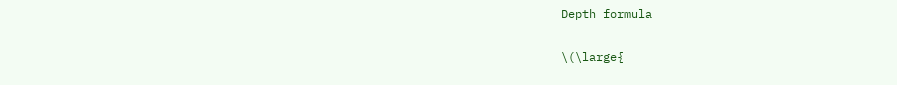Depth formula

\(\large{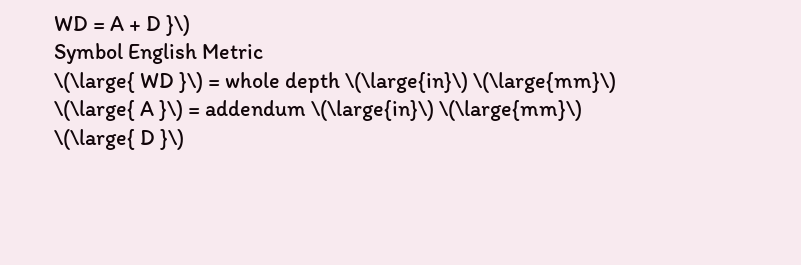WD = A + D }\)
Symbol English Metric
\(\large{ WD }\) = whole depth \(\large{in}\) \(\large{mm}\)
\(\large{ A }\) = addendum \(\large{in}\) \(\large{mm}\)
\(\large{ D }\)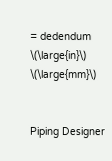= dedendum \(\large{in}\) \(\large{mm}\)


Piping Designer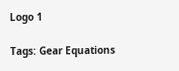Logo 1

Tags: Gear Equations